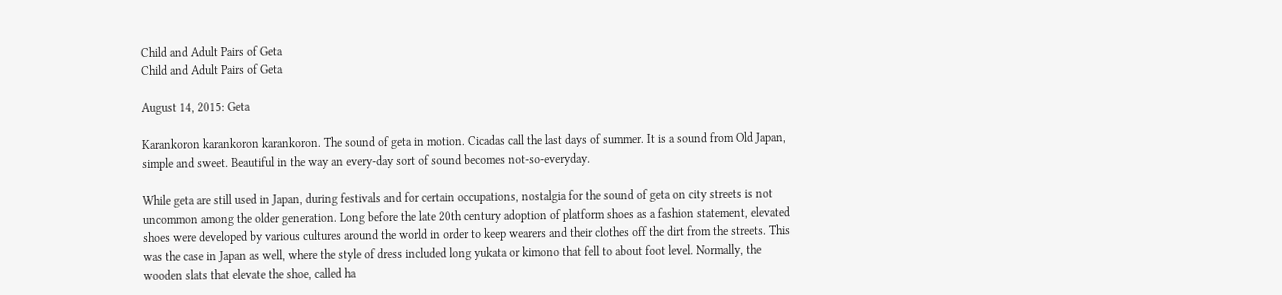Child and Adult Pairs of Geta
Child and Adult Pairs of Geta

August 14, 2015: Geta

Karankoron karankoron karankoron. The sound of geta in motion. Cicadas call the last days of summer. It is a sound from Old Japan, simple and sweet. Beautiful in the way an every-day sort of sound becomes not-so-everyday.

While geta are still used in Japan, during festivals and for certain occupations, nostalgia for the sound of geta on city streets is not uncommon among the older generation. Long before the late 20th century adoption of platform shoes as a fashion statement, elevated shoes were developed by various cultures around the world in order to keep wearers and their clothes off the dirt from the streets. This was the case in Japan as well, where the style of dress included long yukata or kimono that fell to about foot level. Normally, the wooden slats that elevate the shoe, called ha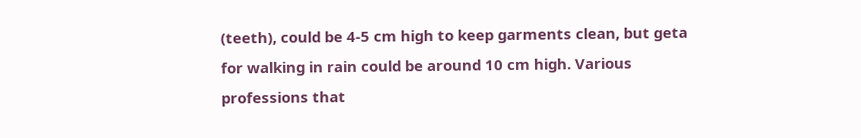(teeth), could be 4-5 cm high to keep garments clean, but geta for walking in rain could be around 10 cm high. Various professions that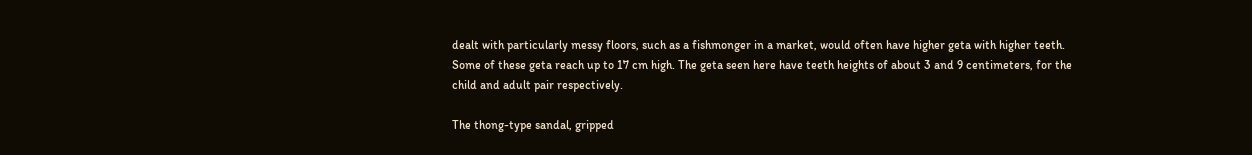dealt with particularly messy floors, such as a fishmonger in a market, would often have higher geta with higher teeth. Some of these geta reach up to 17 cm high. The geta seen here have teeth heights of about 3 and 9 centimeters, for the child and adult pair respectively.

The thong-type sandal, gripped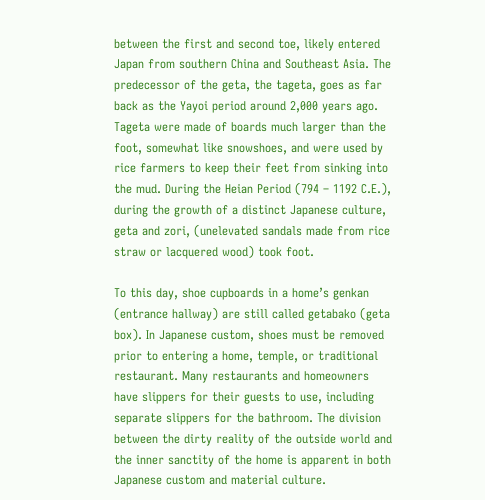between the first and second toe, likely entered Japan from southern China and Southeast Asia. The predecessor of the geta, the tageta, goes as far back as the Yayoi period around 2,000 years ago. Tageta were made of boards much larger than the foot, somewhat like snowshoes, and were used by rice farmers to keep their feet from sinking into the mud. During the Heian Period (794 – 1192 C.E.), during the growth of a distinct Japanese culture, geta and zori, (unelevated sandals made from rice straw or lacquered wood) took foot.

To this day, shoe cupboards in a home’s genkan (entrance hallway) are still called getabako (geta box). In Japanese custom, shoes must be removed prior to entering a home, temple, or traditional restaurant. Many restaurants and homeowners have slippers for their guests to use, including separate slippers for the bathroom. The division between the dirty reality of the outside world and the inner sanctity of the home is apparent in both Japanese custom and material culture.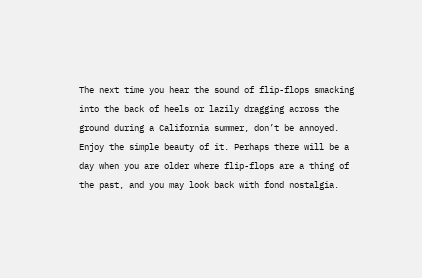The next time you hear the sound of flip-flops smacking into the back of heels or lazily dragging across the ground during a California summer, don’t be annoyed. Enjoy the simple beauty of it. Perhaps there will be a day when you are older where flip-flops are a thing of the past, and you may look back with fond nostalgia.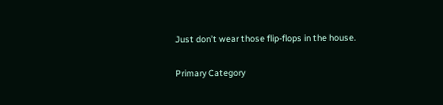Just don’t wear those flip-flops in the house.

Primary Category